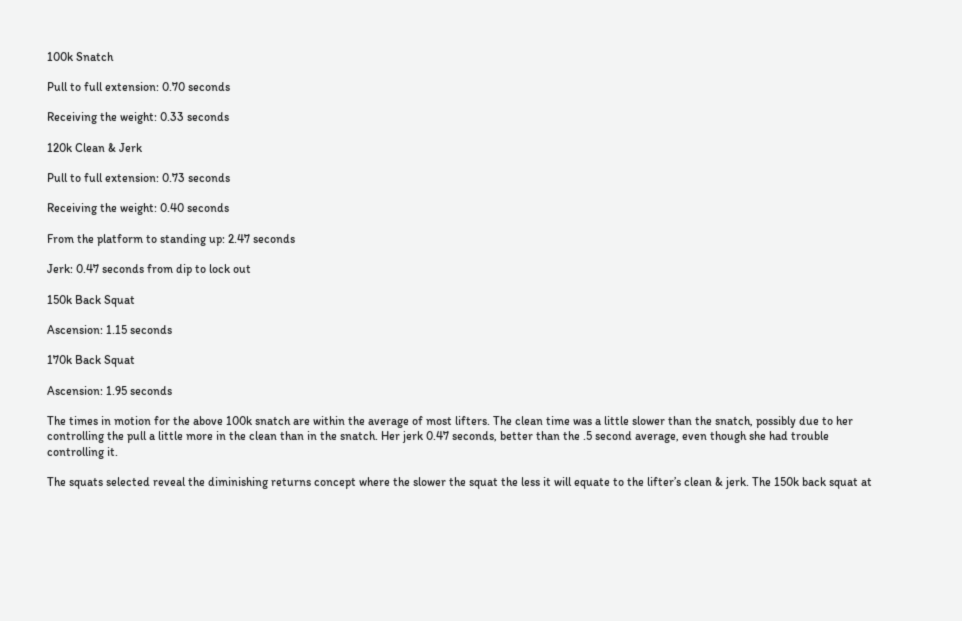100k Snatch

Pull to full extension: 0.70 seconds

Receiving the weight: 0.33 seconds

120k Clean & Jerk

Pull to full extension: 0.73 seconds

Receiving the weight: 0.40 seconds

From the platform to standing up: 2.47 seconds

Jerk: 0.47 seconds from dip to lock out

150k Back Squat

Ascension: 1.15 seconds

170k Back Squat

Ascension: 1.95 seconds

The times in motion for the above 100k snatch are within the average of most lifters. The clean time was a little slower than the snatch, possibly due to her controlling the pull a little more in the clean than in the snatch. Her jerk 0.47 seconds, better than the .5 second average, even though she had trouble controlling it.

The squats selected reveal the diminishing returns concept where the slower the squat the less it will equate to the lifter’s clean & jerk. The 150k back squat at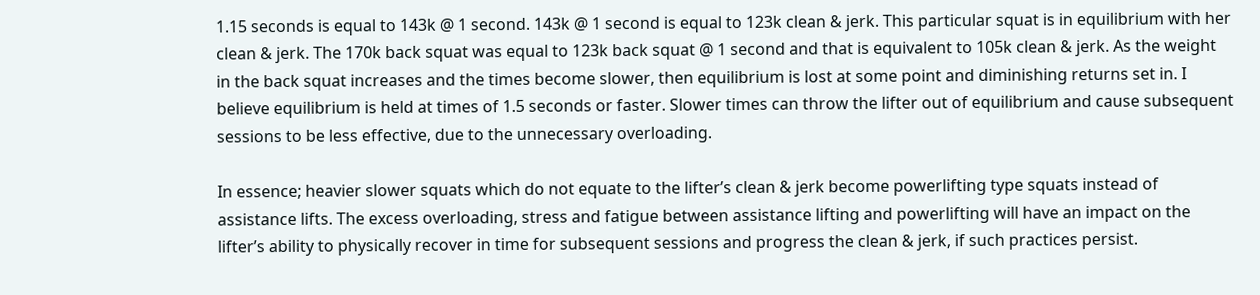1.15 seconds is equal to 143k @ 1 second. 143k @ 1 second is equal to 123k clean & jerk. This particular squat is in equilibrium with her clean & jerk. The 170k back squat was equal to 123k back squat @ 1 second and that is equivalent to 105k clean & jerk. As the weight in the back squat increases and the times become slower, then equilibrium is lost at some point and diminishing returns set in. I believe equilibrium is held at times of 1.5 seconds or faster. Slower times can throw the lifter out of equilibrium and cause subsequent sessions to be less effective, due to the unnecessary overloading.

In essence; heavier slower squats which do not equate to the lifter’s clean & jerk become powerlifting type squats instead of assistance lifts. The excess overloading, stress and fatigue between assistance lifting and powerlifting will have an impact on the lifter’s ability to physically recover in time for subsequent sessions and progress the clean & jerk, if such practices persist.